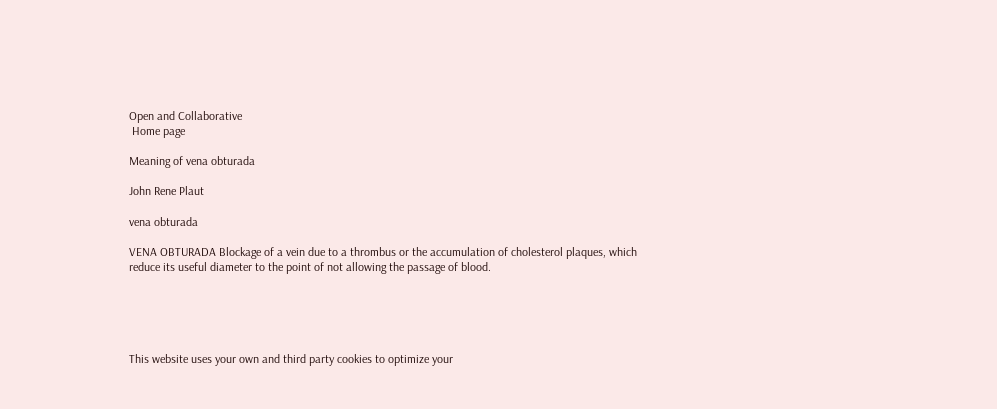Open and Collaborative
 Home page

Meaning of vena obturada

John Rene Plaut

vena obturada

VENA OBTURADA Blockage of a vein due to a thrombus or the accumulation of cholesterol plaques, which reduce its useful diameter to the point of not allowing the passage of blood.





This website uses your own and third party cookies to optimize your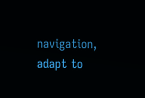navigation, adapt to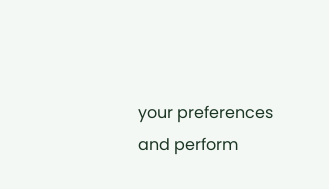your preferences and perform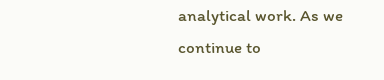analytical work. As we continue to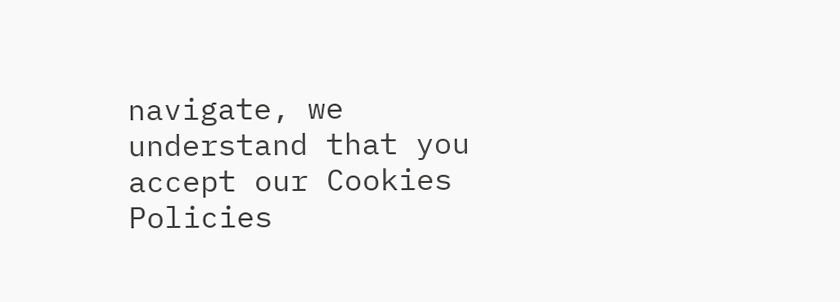navigate, we understand that you accept our Cookies Policies